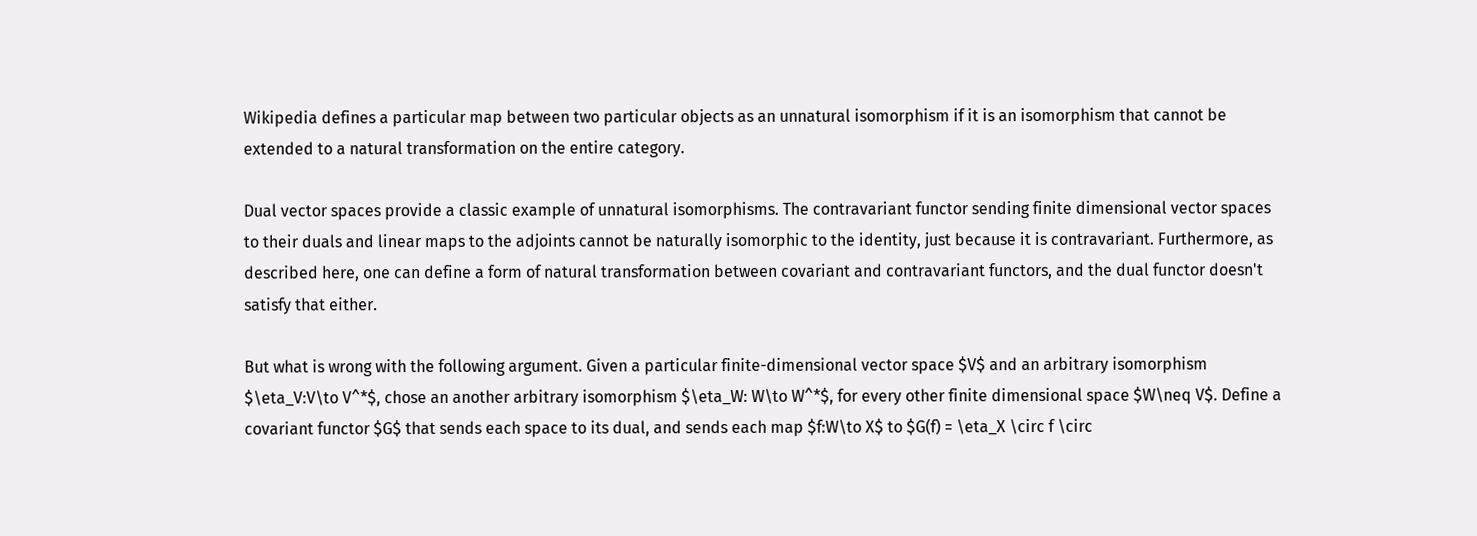Wikipedia defines a particular map between two particular objects as an unnatural isomorphism if it is an isomorphism that cannot be extended to a natural transformation on the entire category.

Dual vector spaces provide a classic example of unnatural isomorphisms. The contravariant functor sending finite dimensional vector spaces to their duals and linear maps to the adjoints cannot be naturally isomorphic to the identity, just because it is contravariant. Furthermore, as described here, one can define a form of natural transformation between covariant and contravariant functors, and the dual functor doesn't satisfy that either.

But what is wrong with the following argument. Given a particular finite-dimensional vector space $V$ and an arbitrary isomorphism $\eta_V:V\to V^*$, chose an another arbitrary isomorphism $\eta_W: W\to W^*$, for every other finite dimensional space $W\neq V$. Define a covariant functor $G$ that sends each space to its dual, and sends each map $f:W\to X$ to $G(f) = \eta_X \circ f \circ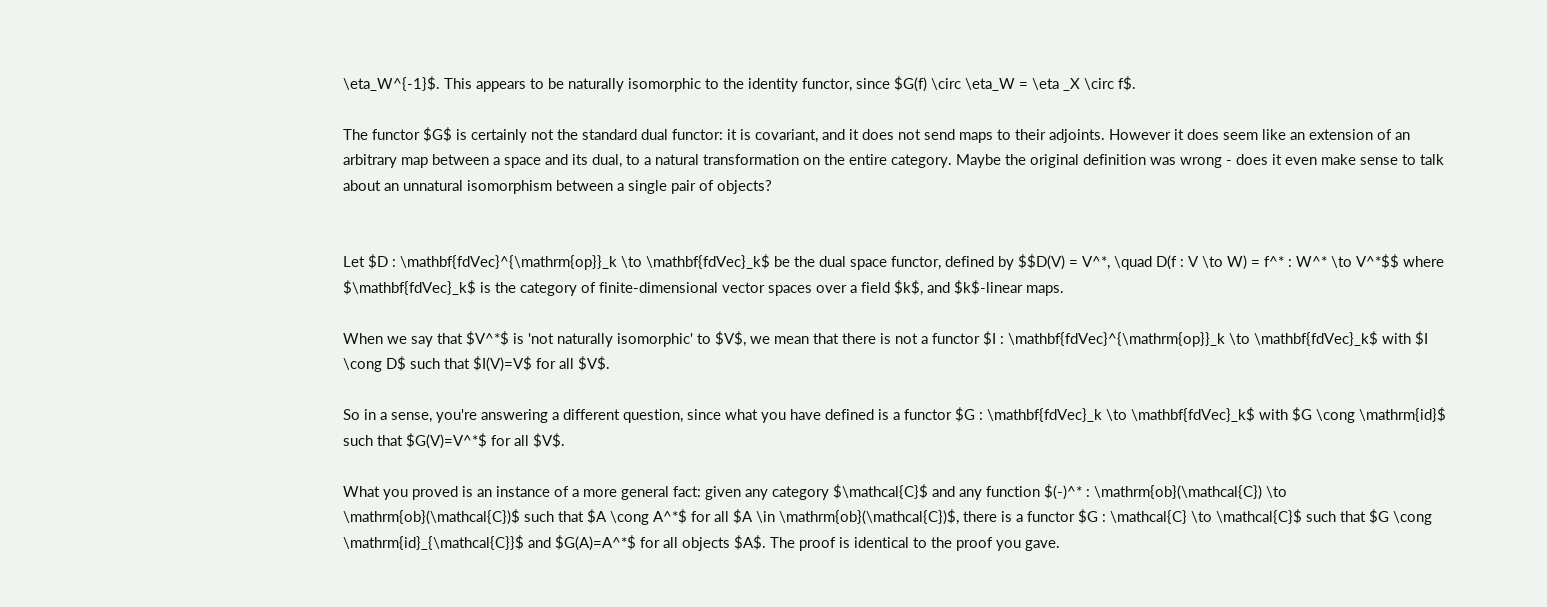\eta_W^{-1}$. This appears to be naturally isomorphic to the identity functor, since $G(f) \circ \eta_W = \eta _X \circ f$.

The functor $G$ is certainly not the standard dual functor: it is covariant, and it does not send maps to their adjoints. However it does seem like an extension of an arbitrary map between a space and its dual, to a natural transformation on the entire category. Maybe the original definition was wrong - does it even make sense to talk about an unnatural isomorphism between a single pair of objects?


Let $D : \mathbf{fdVec}^{\mathrm{op}}_k \to \mathbf{fdVec}_k$ be the dual space functor, defined by $$D(V) = V^*, \quad D(f : V \to W) = f^* : W^* \to V^*$$ where $\mathbf{fdVec}_k$ is the category of finite-dimensional vector spaces over a field $k$, and $k$-linear maps.

When we say that $V^*$ is 'not naturally isomorphic' to $V$, we mean that there is not a functor $I : \mathbf{fdVec}^{\mathrm{op}}_k \to \mathbf{fdVec}_k$ with $I \cong D$ such that $I(V)=V$ for all $V$.

So in a sense, you're answering a different question, since what you have defined is a functor $G : \mathbf{fdVec}_k \to \mathbf{fdVec}_k$ with $G \cong \mathrm{id}$ such that $G(V)=V^*$ for all $V$.

What you proved is an instance of a more general fact: given any category $\mathcal{C}$ and any function $(-)^* : \mathrm{ob}(\mathcal{C}) \to \mathrm{ob}(\mathcal{C})$ such that $A \cong A^*$ for all $A \in \mathrm{ob}(\mathcal{C})$, there is a functor $G : \mathcal{C} \to \mathcal{C}$ such that $G \cong \mathrm{id}_{\mathcal{C}}$ and $G(A)=A^*$ for all objects $A$. The proof is identical to the proof you gave.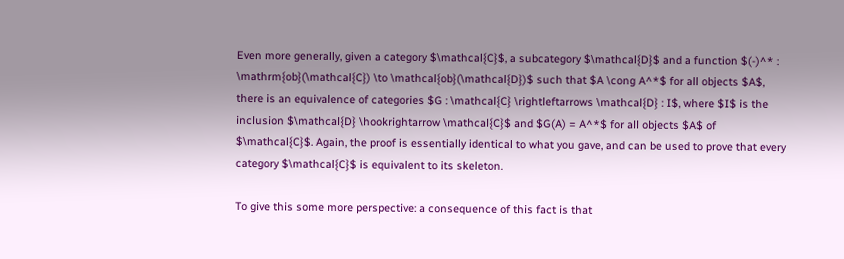Even more generally, given a category $\mathcal{C}$, a subcategory $\mathcal{D}$ and a function $(-)^* : \mathrm{ob}(\mathcal{C}) \to \mathcal{ob}(\mathcal{D})$ such that $A \cong A^*$ for all objects $A$, there is an equivalence of categories $G : \mathcal{C} \rightleftarrows \mathcal{D} : I$, where $I$ is the inclusion $\mathcal{D} \hookrightarrow \mathcal{C}$ and $G(A) = A^*$ for all objects $A$ of $\mathcal{C}$. Again, the proof is essentially identical to what you gave, and can be used to prove that every category $\mathcal{C}$ is equivalent to its skeleton.

To give this some more perspective: a consequence of this fact is that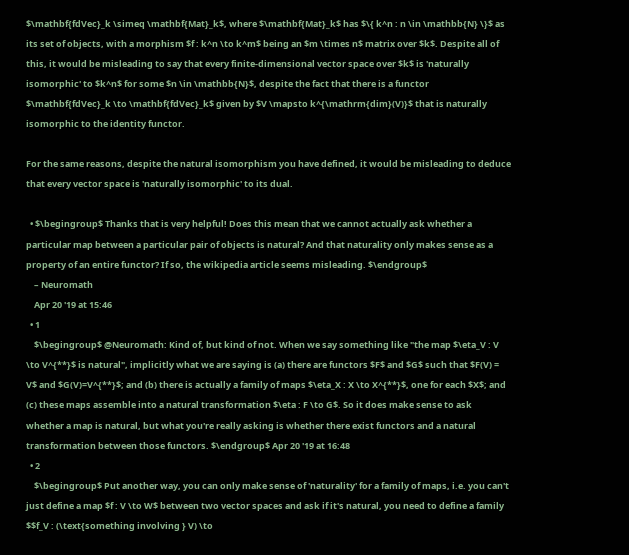$\mathbf{fdVec}_k \simeq \mathbf{Mat}_k$, where $\mathbf{Mat}_k$ has $\{ k^n : n \in \mathbb{N} \}$ as its set of objects, with a morphism $f : k^n \to k^m$ being an $m \times n$ matrix over $k$. Despite all of this, it would be misleading to say that every finite-dimensional vector space over $k$ is 'naturally isomorphic' to $k^n$ for some $n \in \mathbb{N}$, despite the fact that there is a functor $\mathbf{fdVec}_k \to \mathbf{fdVec}_k$ given by $V \mapsto k^{\mathrm{dim}(V)}$ that is naturally isomorphic to the identity functor.

For the same reasons, despite the natural isomorphism you have defined, it would be misleading to deduce that every vector space is 'naturally isomorphic' to its dual.

  • $\begingroup$ Thanks that is very helpful! Does this mean that we cannot actually ask whether a particular map between a particular pair of objects is natural? And that naturality only makes sense as a property of an entire functor? If so, the wikipedia article seems misleading. $\endgroup$
    – Neuromath
    Apr 20 '19 at 15:46
  • 1
    $\begingroup$ @Neuromath: Kind of, but kind of not. When we say something like "the map $\eta_V : V \to V^{**}$ is natural", implicitly what we are saying is (a) there are functors $F$ and $G$ such that $F(V) = V$ and $G(V)=V^{**}$; and (b) there is actually a family of maps $\eta_X : X \to X^{**}$, one for each $X$; and (c) these maps assemble into a natural transformation $\eta : F \to G$. So it does make sense to ask whether a map is natural, but what you're really asking is whether there exist functors and a natural transformation between those functors. $\endgroup$ Apr 20 '19 at 16:48
  • 2
    $\begingroup$ Put another way, you can only make sense of 'naturality' for a family of maps, i.e. you can't just define a map $f : V \to W$ between two vector spaces and ask if it's natural, you need to define a family $$f_V : (\text{something involving } V) \to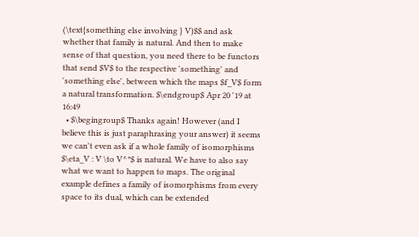(\text{something else involving } V)$$ and ask whether that family is natural. And then to make sense of that question, you need there to be functors that send $V$ to the respective 'something' and 'something else', between which the maps $f_V$ form a natural transformation. $\endgroup$ Apr 20 '19 at 16:49
  • $\begingroup$ Thanks again! However (and I believe this is just paraphrasing your answer) it seems we can't even ask if a whole family of isomorphisms $\eta_V : V \to V^*$ is natural. We have to also say what we want to happen to maps. The original example defines a family of isomorphisms from every space to its dual, which can be extended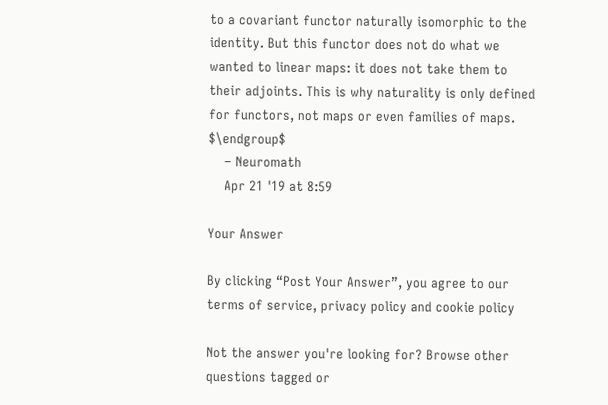to a covariant functor naturally isomorphic to the identity. But this functor does not do what we wanted to linear maps: it does not take them to their adjoints. This is why naturality is only defined for functors, not maps or even families of maps. $\endgroup$
    – Neuromath
    Apr 21 '19 at 8:59

Your Answer

By clicking “Post Your Answer”, you agree to our terms of service, privacy policy and cookie policy

Not the answer you're looking for? Browse other questions tagged or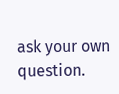ask your own question.